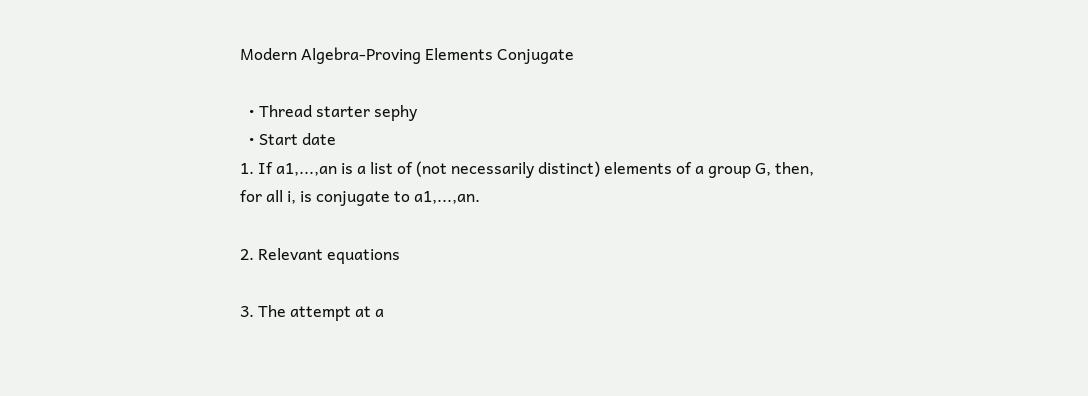Modern Algebra-Proving Elements Conjugate

  • Thread starter sephy
  • Start date
1. If a1,...,an is a list of (not necessarily distinct) elements of a group G, then, for all i, is conjugate to a1,...,an.

2. Relevant equations

3. The attempt at a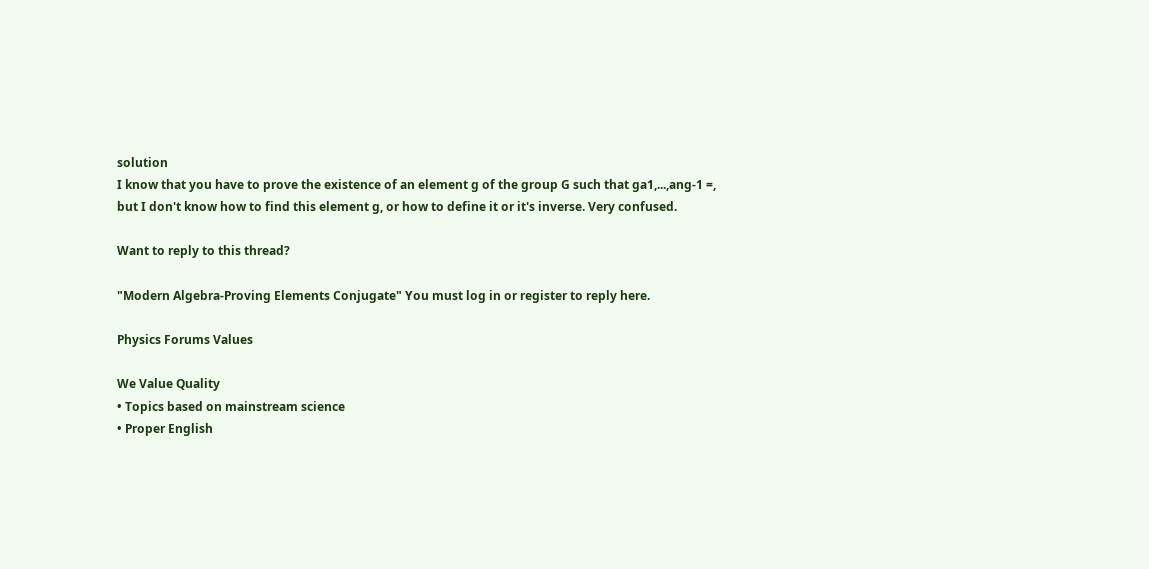solution
I know that you have to prove the existence of an element g of the group G such that ga1,...,ang-1 =, but I don't know how to find this element g, or how to define it or it's inverse. Very confused.

Want to reply to this thread?

"Modern Algebra-Proving Elements Conjugate" You must log in or register to reply here.

Physics Forums Values

We Value Quality
• Topics based on mainstream science
• Proper English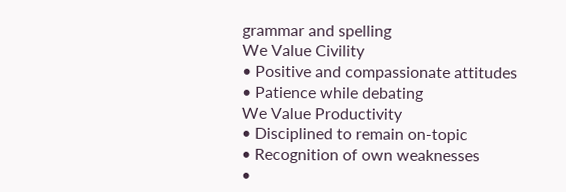grammar and spelling
We Value Civility
• Positive and compassionate attitudes
• Patience while debating
We Value Productivity
• Disciplined to remain on-topic
• Recognition of own weaknesses
•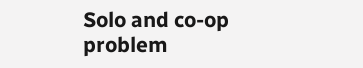Solo and co-op problem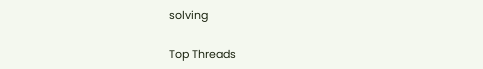solving

Top Threads